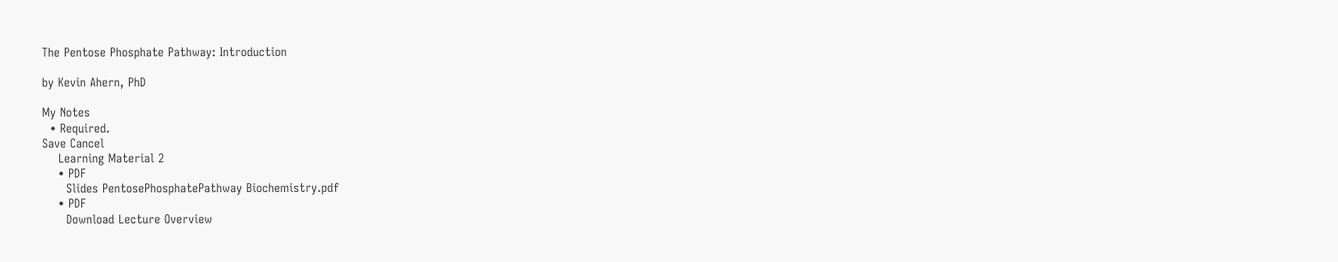The Pentose Phosphate Pathway: Introduction

by Kevin Ahern, PhD

My Notes
  • Required.
Save Cancel
    Learning Material 2
    • PDF
      Slides PentosePhosphatePathway Biochemistry.pdf
    • PDF
      Download Lecture Overview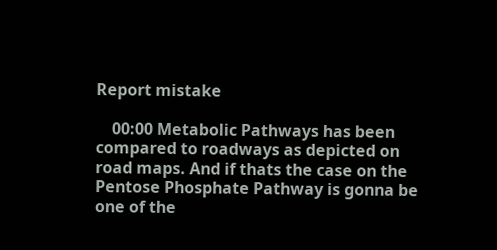Report mistake

    00:00 Metabolic Pathways has been compared to roadways as depicted on road maps. And if thats the case on the Pentose Phosphate Pathway is gonna be one of the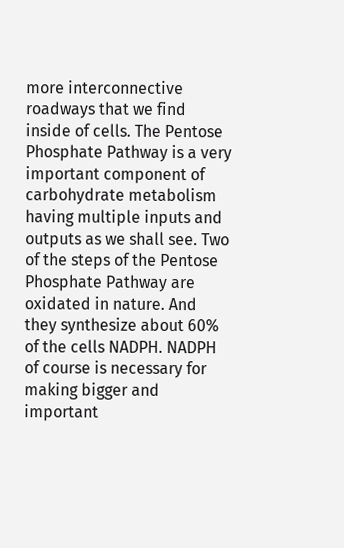more interconnective roadways that we find inside of cells. The Pentose Phosphate Pathway is a very important component of carbohydrate metabolism having multiple inputs and outputs as we shall see. Two of the steps of the Pentose Phosphate Pathway are oxidated in nature. And they synthesize about 60% of the cells NADPH. NADPH of course is necessary for making bigger and important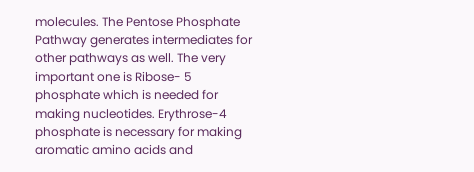molecules. The Pentose Phosphate Pathway generates intermediates for other pathways as well. The very important one is Ribose- 5 phosphate which is needed for making nucleotides. Erythrose-4 phosphate is necessary for making aromatic amino acids and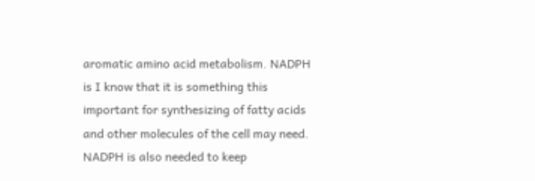aromatic amino acid metabolism. NADPH is I know that it is something this important for synthesizing of fatty acids and other molecules of the cell may need. NADPH is also needed to keep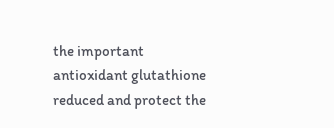the important antioxidant glutathione reduced and protect the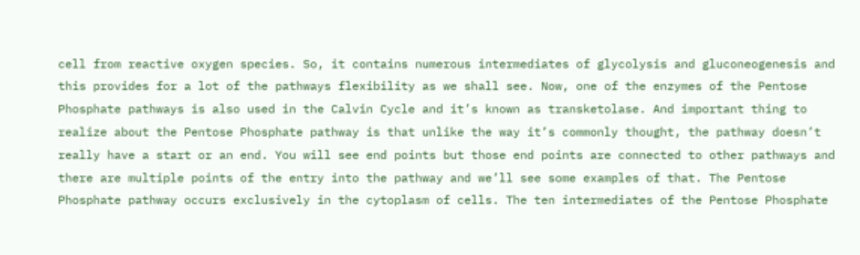cell from reactive oxygen species. So, it contains numerous intermediates of glycolysis and gluconeogenesis and this provides for a lot of the pathways flexibility as we shall see. Now, one of the enzymes of the Pentose Phosphate pathways is also used in the Calvin Cycle and it’s known as transketolase. And important thing to realize about the Pentose Phosphate pathway is that unlike the way it’s commonly thought, the pathway doesn’t really have a start or an end. You will see end points but those end points are connected to other pathways and there are multiple points of the entry into the pathway and we’ll see some examples of that. The Pentose Phosphate pathway occurs exclusively in the cytoplasm of cells. The ten intermediates of the Pentose Phosphate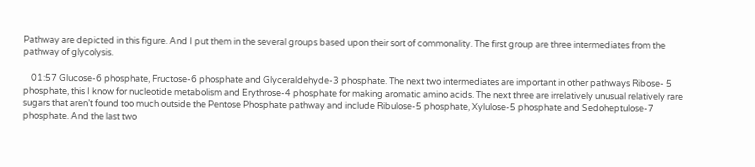Pathway are depicted in this figure. And I put them in the several groups based upon their sort of commonality. The first group are three intermediates from the pathway of glycolysis.

    01:57 Glucose-6 phosphate, Fructose-6 phosphate and Glyceraldehyde-3 phosphate. The next two intermediates are important in other pathways Ribose- 5 phosphate, this I know for nucleotide metabolism and Erythrose-4 phosphate for making aromatic amino acids. The next three are irrelatively unusual relatively rare sugars that aren’t found too much outside the Pentose Phosphate pathway and include Ribulose-5 phosphate, Xylulose-5 phosphate and Sedoheptulose-7 phosphate. And the last two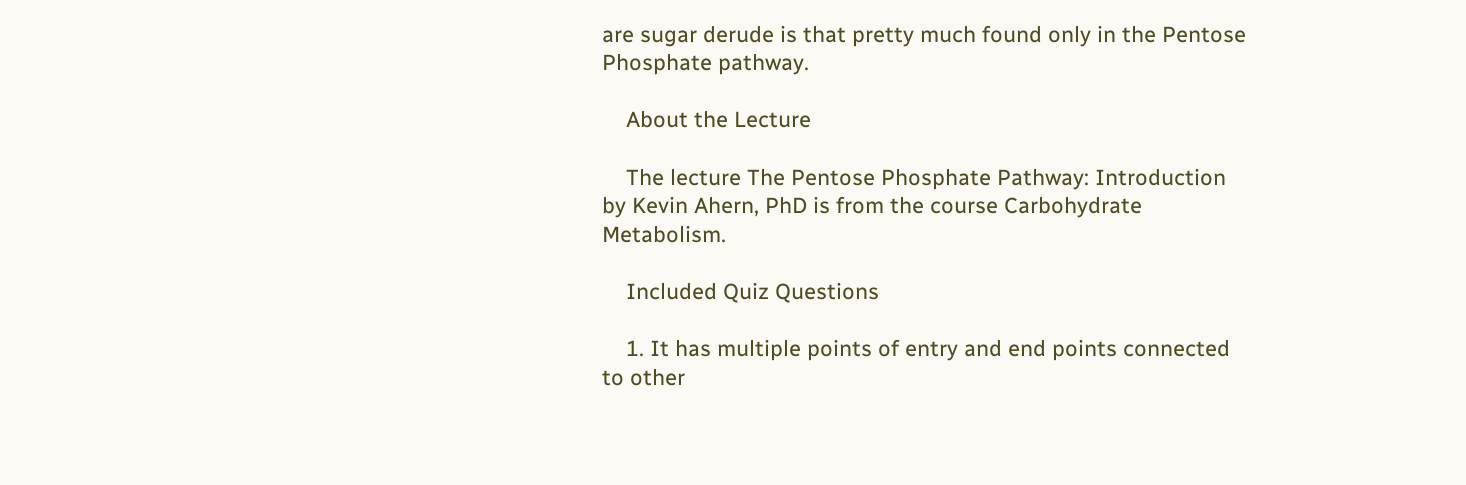are sugar derude is that pretty much found only in the Pentose Phosphate pathway.

    About the Lecture

    The lecture The Pentose Phosphate Pathway: Introduction by Kevin Ahern, PhD is from the course Carbohydrate Metabolism.

    Included Quiz Questions

    1. It has multiple points of entry and end points connected to other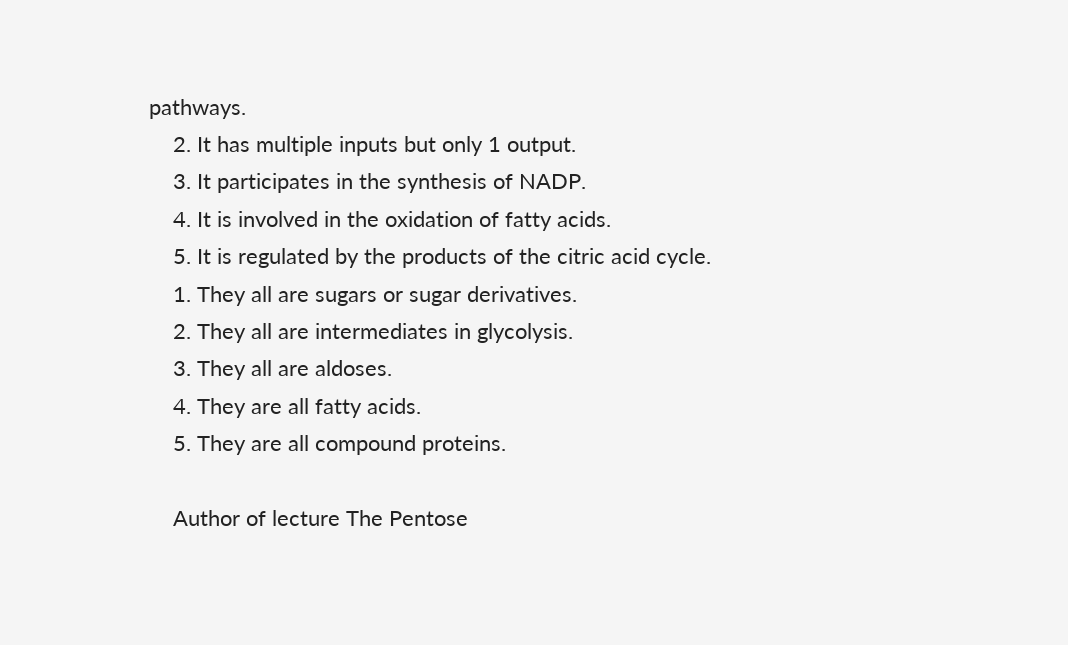pathways.
    2. It has multiple inputs but only 1 output.
    3. It participates in the synthesis of NADP.
    4. It is involved in the oxidation of fatty acids.
    5. It is regulated by the products of the citric acid cycle.
    1. They all are sugars or sugar derivatives.
    2. They all are intermediates in glycolysis.
    3. They all are aldoses.
    4. They are all fatty acids.
    5. They are all compound proteins.

    Author of lecture The Pentose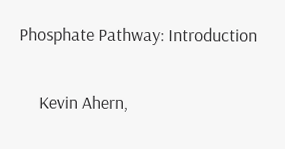Phosphate Pathway: Introduction

     Kevin Ahern,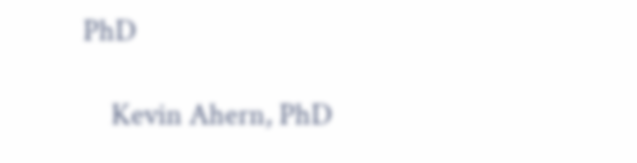PhD

    Kevin Ahern, PhD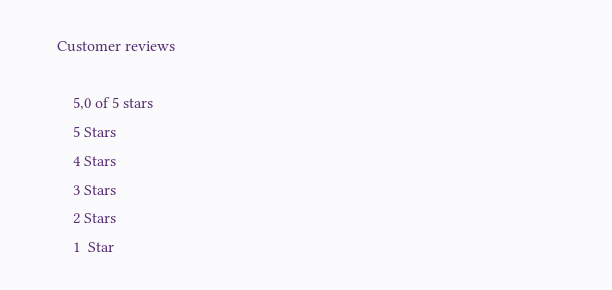Customer reviews

    5,0 of 5 stars
    5 Stars
    4 Stars
    3 Stars
    2 Stars
    1  Star